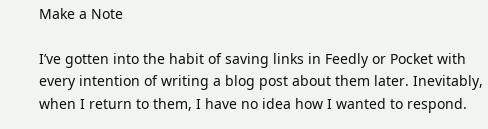Make a Note

I’ve gotten into the habit of saving links in Feedly or Pocket with every intention of writing a blog post about them later. Inevitably, when I return to them, I have no idea how I wanted to respond.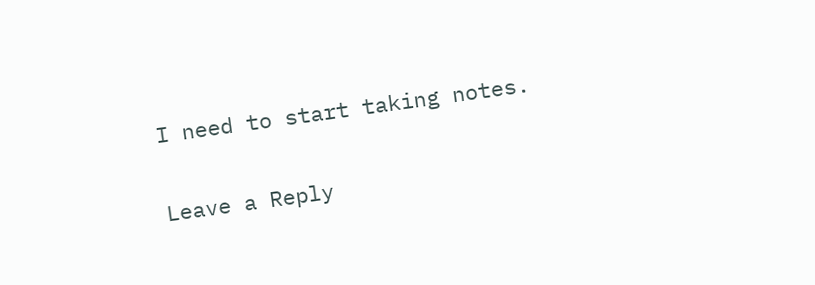I need to start taking notes.

Leave a Reply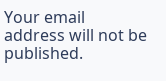Your email address will not be published.